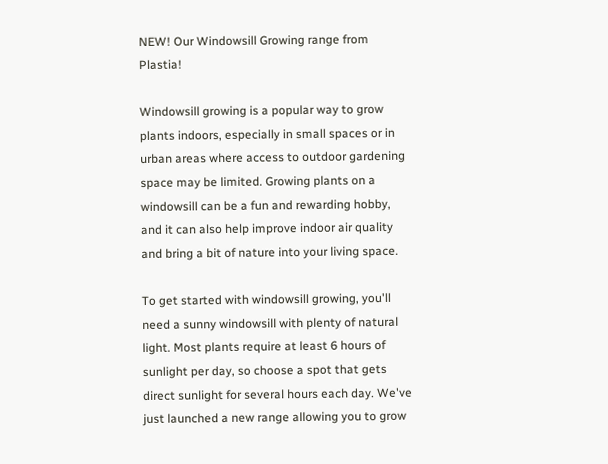NEW! Our Windowsill Growing range from Plastia!

Windowsill growing is a popular way to grow plants indoors, especially in small spaces or in urban areas where access to outdoor gardening space may be limited. Growing plants on a windowsill can be a fun and rewarding hobby, and it can also help improve indoor air quality and bring a bit of nature into your living space.

To get started with windowsill growing, you'll need a sunny windowsill with plenty of natural light. Most plants require at least 6 hours of sunlight per day, so choose a spot that gets direct sunlight for several hours each day. We've just launched a new range allowing you to grow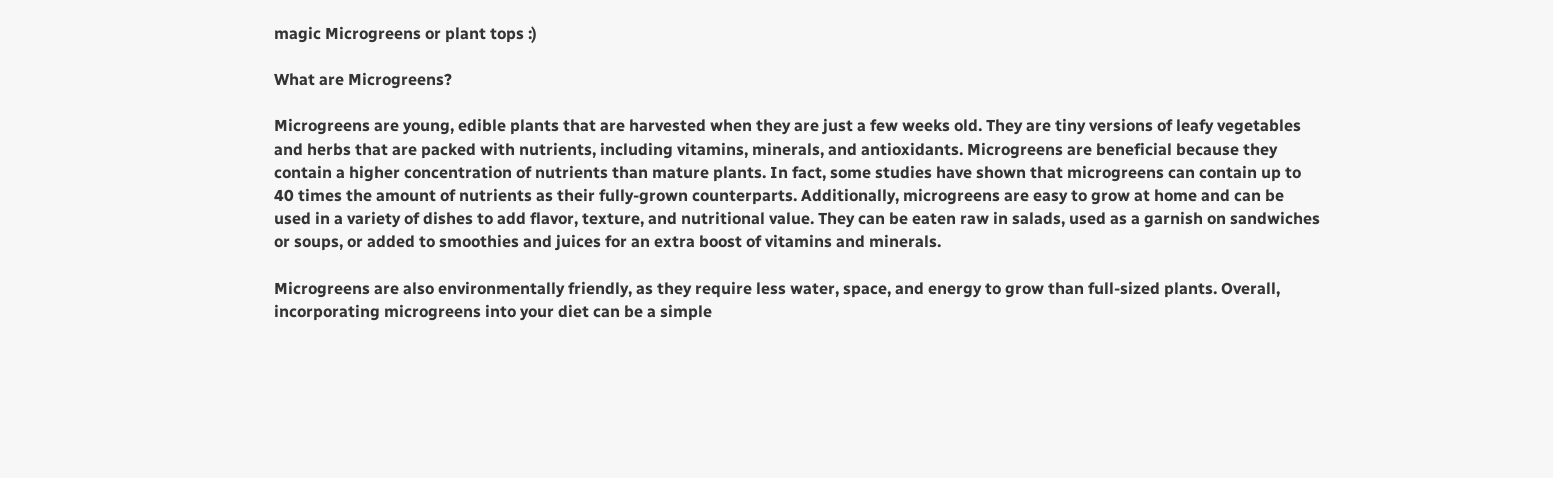magic Microgreens or plant tops :)

What are Microgreens?

Microgreens are young, edible plants that are harvested when they are just a few weeks old. They are tiny versions of leafy vegetables and herbs that are packed with nutrients, including vitamins, minerals, and antioxidants. Microgreens are beneficial because they contain a higher concentration of nutrients than mature plants. In fact, some studies have shown that microgreens can contain up to 40 times the amount of nutrients as their fully-grown counterparts. Additionally, microgreens are easy to grow at home and can be used in a variety of dishes to add flavor, texture, and nutritional value. They can be eaten raw in salads, used as a garnish on sandwiches or soups, or added to smoothies and juices for an extra boost of vitamins and minerals.

Microgreens are also environmentally friendly, as they require less water, space, and energy to grow than full-sized plants. Overall, incorporating microgreens into your diet can be a simple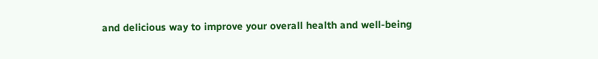and delicious way to improve your overall health and well-being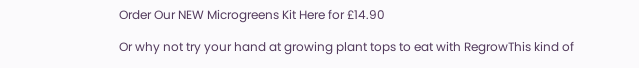Order Our NEW Microgreens Kit Here for £14.90

Or why not try your hand at growing plant tops to eat with RegrowThis kind of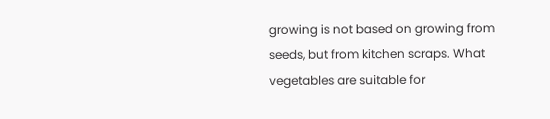growing is not based on growing from seeds, but from kitchen scraps. What vegetables are suitable for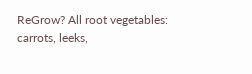ReGrow? All root vegetables: carrots, leeks,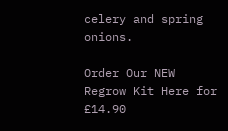celery and spring onions.

Order Our NEW Regrow Kit Here for £14.90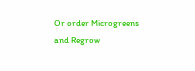Or order Microgreens and Regrow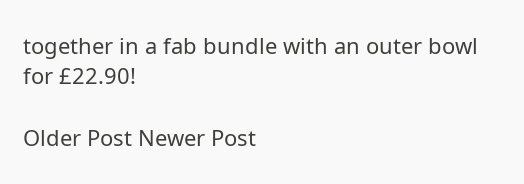together in a fab bundle with an outer bowl for £22.90!

Older Post Newer Post